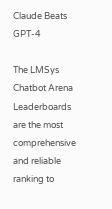Claude Beats GPT-4

The LMSys Chatbot Arena Leaderboards are the most comprehensive and reliable ranking to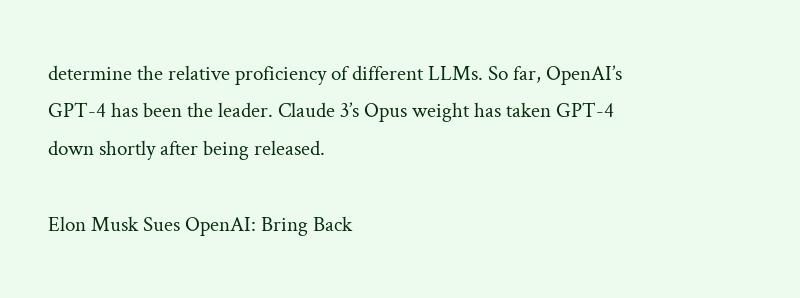determine the relative proficiency of different LLMs. So far, OpenAI’s GPT-4 has been the leader. Claude 3’s Opus weight has taken GPT-4 down shortly after being released.

Elon Musk Sues OpenAI: Bring Back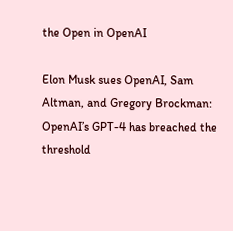the Open in OpenAI

Elon Musk sues OpenAI, Sam Altman, and Gregory Brockman: OpenAI’s GPT-4 has breached the threshold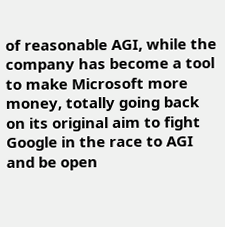of reasonable AGI, while the company has become a tool to make Microsoft more money, totally going back on its original aim to fight Google in the race to AGI and be open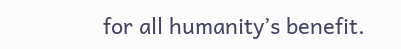for all humanity’s benefit.